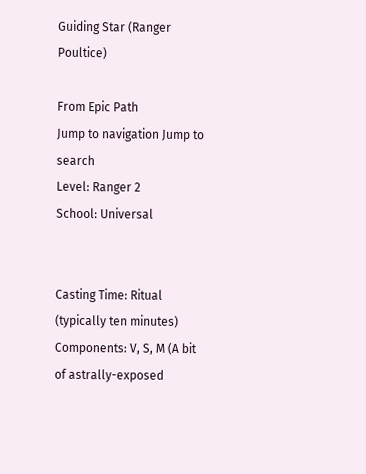Guiding Star (Ranger Poultice)

From Epic Path
Jump to navigation Jump to search
Level: Ranger 2
School: Universal


Casting Time: Ritual (typically ten minutes)
Components: V, S, M (A bit of astrally-exposed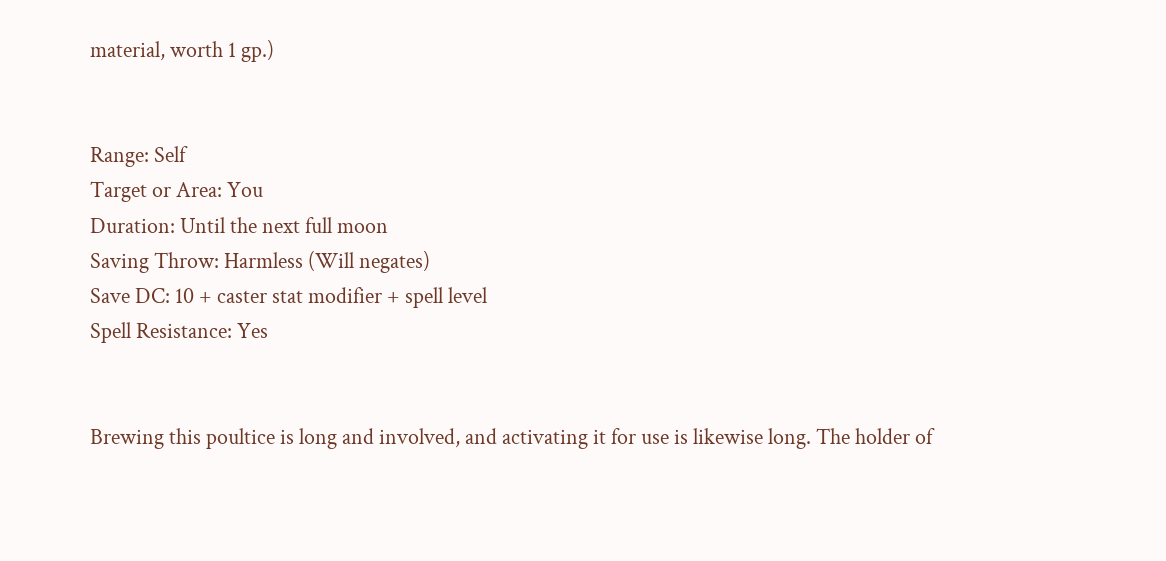material, worth 1 gp.)


Range: Self
Target or Area: You
Duration: Until the next full moon
Saving Throw: Harmless (Will negates)
Save DC: 10 + caster stat modifier + spell level
Spell Resistance: Yes


Brewing this poultice is long and involved, and activating it for use is likewise long. The holder of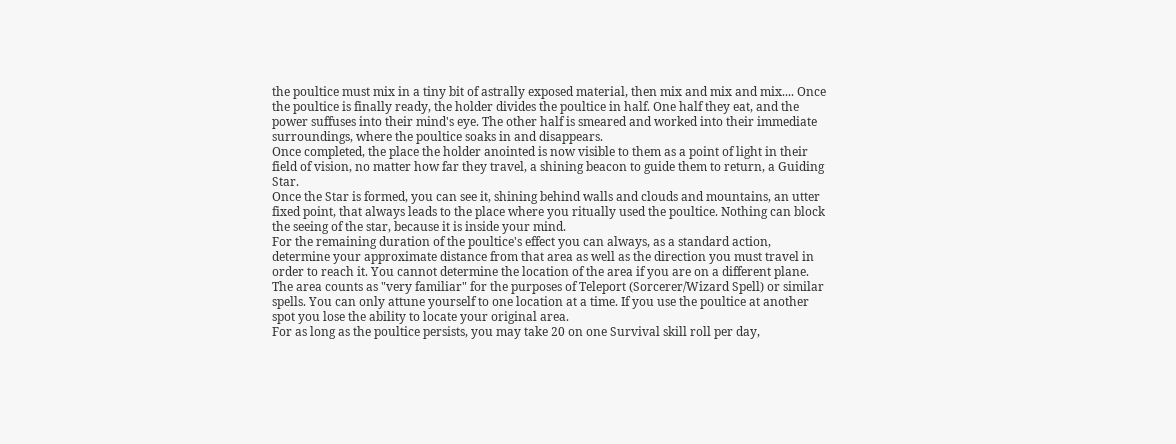the poultice must mix in a tiny bit of astrally exposed material, then mix and mix and mix.... Once the poultice is finally ready, the holder divides the poultice in half. One half they eat, and the power suffuses into their mind's eye. The other half is smeared and worked into their immediate surroundings, where the poultice soaks in and disappears.
Once completed, the place the holder anointed is now visible to them as a point of light in their field of vision, no matter how far they travel, a shining beacon to guide them to return, a Guiding Star.
Once the Star is formed, you can see it, shining behind walls and clouds and mountains, an utter fixed point, that always leads to the place where you ritually used the poultice. Nothing can block the seeing of the star, because it is inside your mind.
For the remaining duration of the poultice's effect you can always, as a standard action, determine your approximate distance from that area as well as the direction you must travel in order to reach it. You cannot determine the location of the area if you are on a different plane. The area counts as "very familiar" for the purposes of Teleport (Sorcerer/Wizard Spell) or similar spells. You can only attune yourself to one location at a time. If you use the poultice at another spot you lose the ability to locate your original area.
For as long as the poultice persists, you may take 20 on one Survival skill roll per day,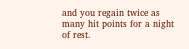and you regain twice as many hit points for a night of rest.